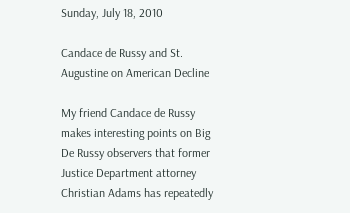Sunday, July 18, 2010

Candace de Russy and St. Augustine on American Decline

My friend Candace de Russy makes interesting points on Big De Russy observers that former Justice Department attorney Christian Adams has repeatedly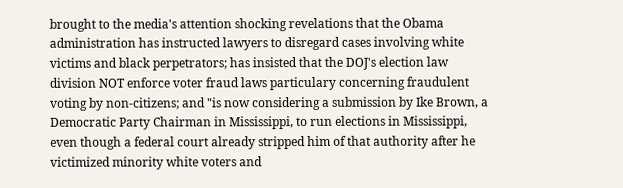brought to the media's attention shocking revelations that the Obama administration has instructed lawyers to disregard cases involving white victims and black perpetrators; has insisted that the DOJ's election law division NOT enforce voter fraud laws particulary concerning fraudulent voting by non-citizens; and "is now considering a submission by Ike Brown, a Democratic Party Chairman in Mississippi, to run elections in Mississippi, even though a federal court already stripped him of that authority after he victimized minority white voters and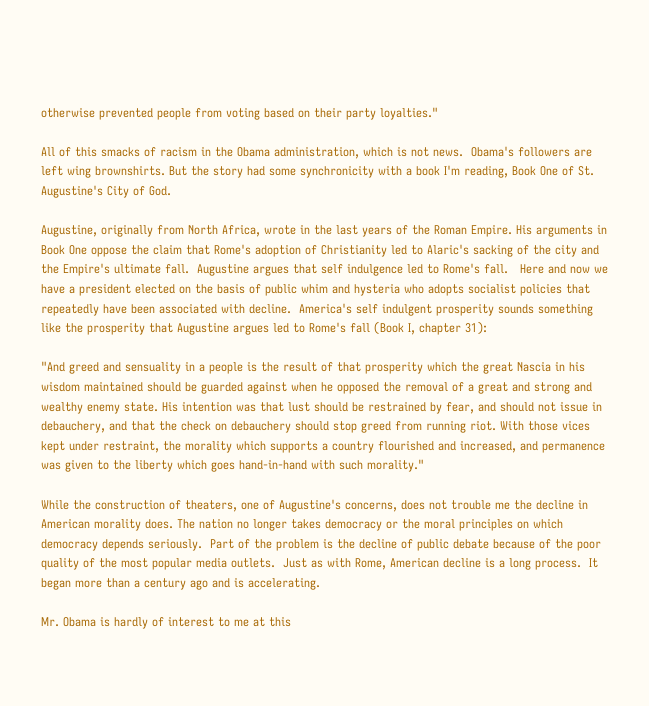otherwise prevented people from voting based on their party loyalties."

All of this smacks of racism in the Obama administration, which is not news.  Obama's followers are left wing brownshirts. But the story had some synchronicity with a book I'm reading, Book One of St. Augustine's City of God.

Augustine, originally from North Africa, wrote in the last years of the Roman Empire. His arguments in Book One oppose the claim that Rome's adoption of Christianity led to Alaric's sacking of the city and the Empire's ultimate fall.  Augustine argues that self indulgence led to Rome's fall.   Here and now we have a president elected on the basis of public whim and hysteria who adopts socialist policies that repeatedly have been associated with decline.  America's self indulgent prosperity sounds something like the prosperity that Augustine argues led to Rome's fall (Book I, chapter 31):

"And greed and sensuality in a people is the result of that prosperity which the great Nascia in his wisdom maintained should be guarded against when he opposed the removal of a great and strong and wealthy enemy state. His intention was that lust should be restrained by fear, and should not issue in debauchery, and that the check on debauchery should stop greed from running riot. With those vices kept under restraint, the morality which supports a country flourished and increased, and permanence was given to the liberty which goes hand-in-hand with such morality."

While the construction of theaters, one of Augustine's concerns, does not trouble me the decline in American morality does. The nation no longer takes democracy or the moral principles on which democracy depends seriously.  Part of the problem is the decline of public debate because of the poor quality of the most popular media outlets.  Just as with Rome, American decline is a long process.  It began more than a century ago and is accelerating.

Mr. Obama is hardly of interest to me at this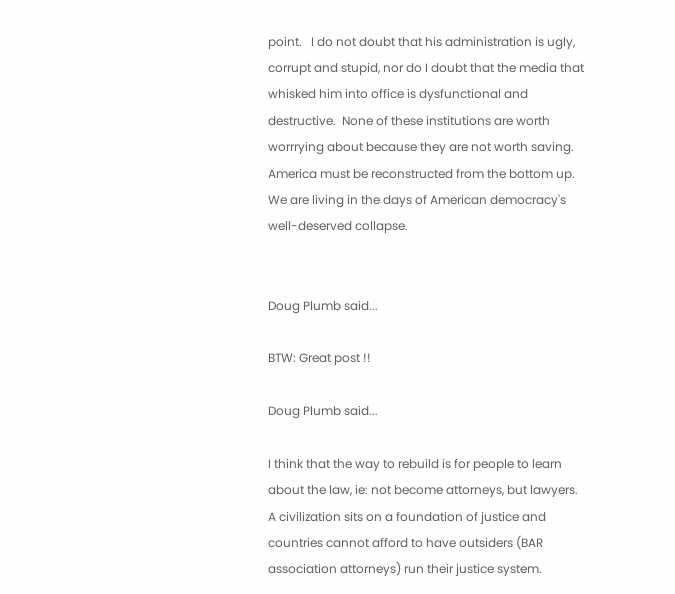point.   I do not doubt that his administration is ugly, corrupt and stupid, nor do I doubt that the media that whisked him into office is dysfunctional and destructive.  None of these institutions are worth worrrying about because they are not worth saving.  America must be reconstructed from the bottom up.  We are living in the days of American democracy's well-deserved collapse.


Doug Plumb said...

BTW: Great post !!

Doug Plumb said...

I think that the way to rebuild is for people to learn about the law, ie: not become attorneys, but lawyers. A civilization sits on a foundation of justice and countries cannot afford to have outsiders (BAR association attorneys) run their justice system.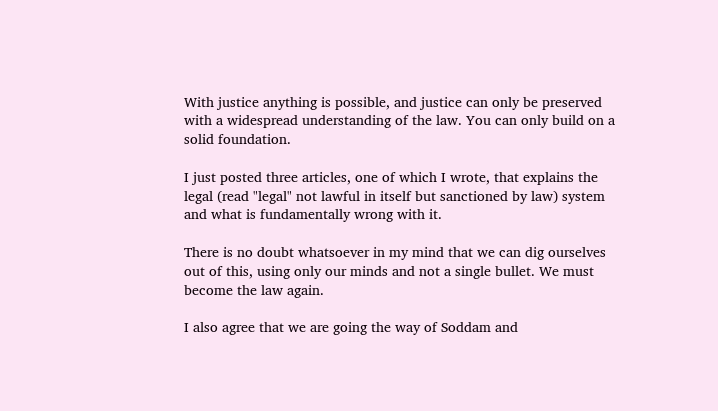With justice anything is possible, and justice can only be preserved with a widespread understanding of the law. You can only build on a solid foundation.

I just posted three articles, one of which I wrote, that explains the legal (read "legal" not lawful in itself but sanctioned by law) system and what is fundamentally wrong with it.

There is no doubt whatsoever in my mind that we can dig ourselves out of this, using only our minds and not a single bullet. We must become the law again.

I also agree that we are going the way of Soddam and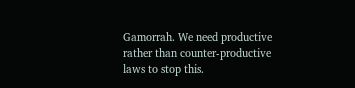Gamorrah. We need productive rather than counter-productive laws to stop this.